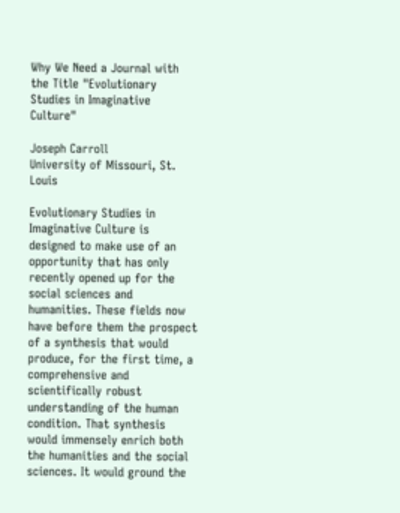Why We Need a Journal with the Title "Evolutionary Studies in Imaginative Culture"

Joseph Carroll
University of Missouri, St. Louis

Evolutionary Studies in Imaginative Culture is designed to make use of an opportunity that has only recently opened up for the social sciences and humanities. These fields now have before them the prospect of a synthesis that would produce, for the first time, a comprehensive and scientifically robust understanding of the human condition. That synthesis would immensely enrich both the humanities and the social sciences. It would ground the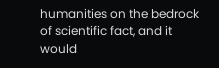humanities on the bedrock of scientific fact, and it would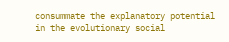consummate the explanatory potential in the evolutionary social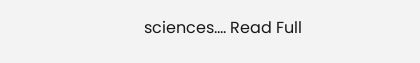sciences.... Read Full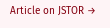Article on JSTOR →